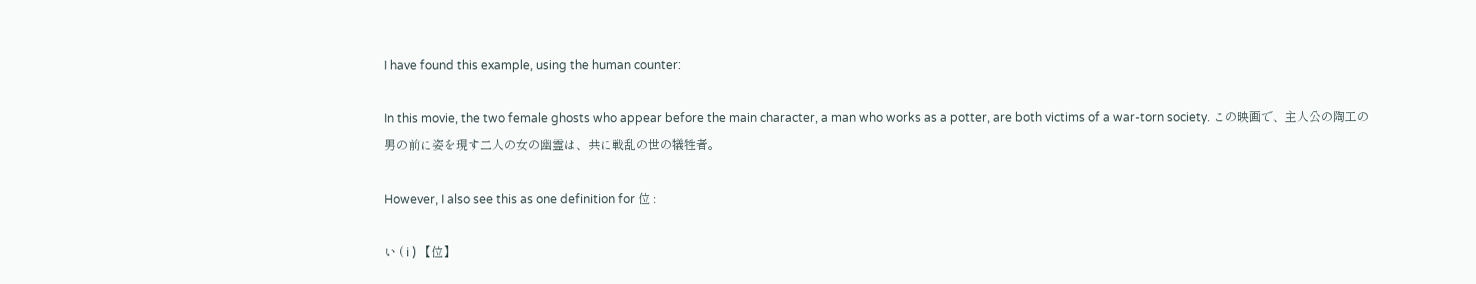I have found this example, using the human counter:

In this movie, the two female ghosts who appear before the main character, a man who works as a potter, are both victims of a war-torn society. この映画で、主人公の陶工の男の前に姿を現す二人の女の幽霊は、共に戦乱の世の犠牲者。

However, I also see this as one definition for 位 :

い ( i ) 【位】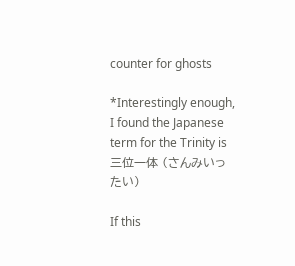counter for ghosts

*Interestingly enough, I found the Japanese term for the Trinity is 三位一体 (さんみいったい)

If this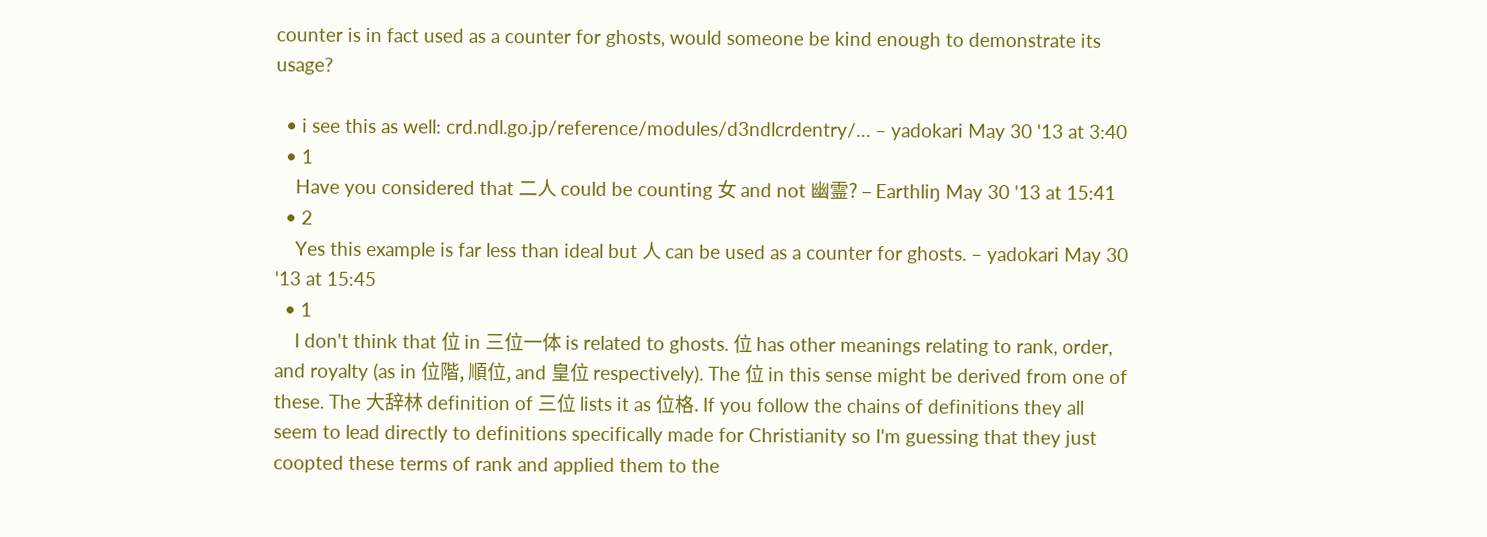counter is in fact used as a counter for ghosts, would someone be kind enough to demonstrate its usage?

  • i see this as well: crd.ndl.go.jp/reference/modules/d3ndlcrdentry/… – yadokari May 30 '13 at 3:40
  • 1
    Have you considered that 二人 could be counting 女 and not 幽霊? – Earthliŋ May 30 '13 at 15:41
  • 2
    Yes this example is far less than ideal but 人 can be used as a counter for ghosts. – yadokari May 30 '13 at 15:45
  • 1
    I don't think that 位 in 三位一体 is related to ghosts. 位 has other meanings relating to rank, order, and royalty (as in 位階, 順位, and 皇位 respectively). The 位 in this sense might be derived from one of these. The 大辞林 definition of 三位 lists it as 位格. If you follow the chains of definitions they all seem to lead directly to definitions specifically made for Christianity so I'm guessing that they just coopted these terms of rank and applied them to the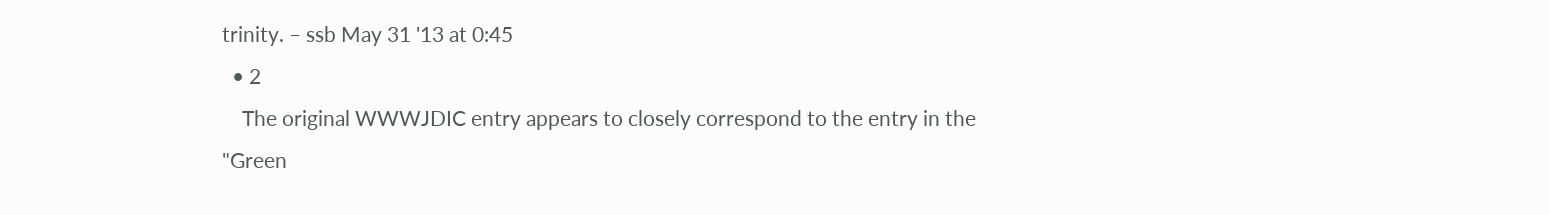trinity. – ssb May 31 '13 at 0:45
  • 2
    The original WWWJDIC entry appears to closely correspond to the entry in the "Green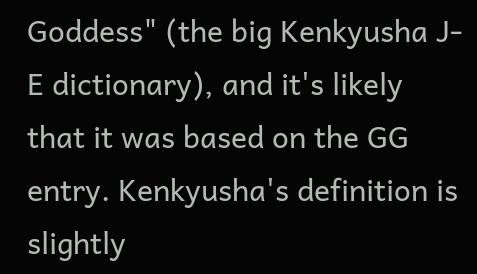Goddess" (the big Kenkyusha J-E dictionary), and it's likely that it was based on the GG entry. Kenkyusha's definition is slightly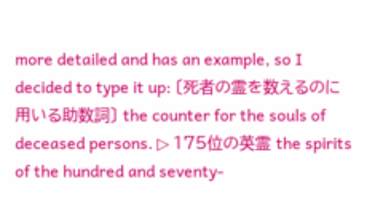more detailed and has an example, so I decided to type it up: 〔死者の霊を数えるのに用いる助数詞〕 the counter for the souls of deceased persons. ▷ 175位の英霊 the spirits of the hundred and seventy-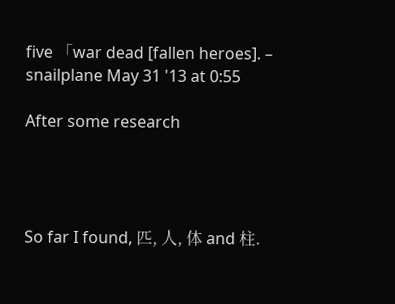five 「war dead [fallen heroes]. – snailplane May 31 '13 at 0:55

After some research




So far I found, 匹, 人, 体 and 柱.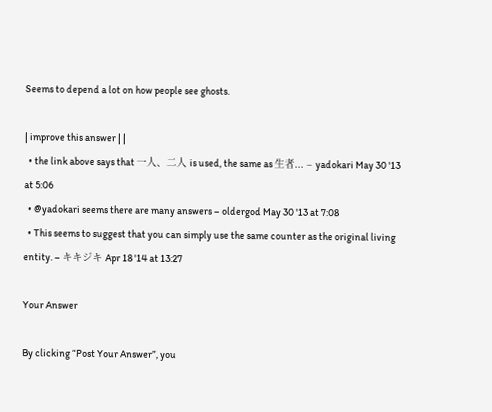Seems to depend a lot on how people see ghosts.

| improve this answer | |
  • the link above says that 一人、二人 is used, the same as 生者... – yadokari May 30 '13 at 5:06
  • @yadokari seems there are many answers – oldergod May 30 '13 at 7:08
  • This seems to suggest that you can simply use the same counter as the original living entity. – キキジキ Apr 18 '14 at 13:27

Your Answer

By clicking “Post Your Answer”, you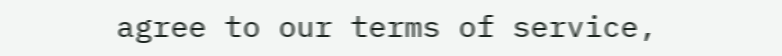agree to our terms of service,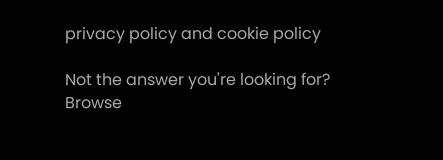privacy policy and cookie policy

Not the answer you're looking for? Browse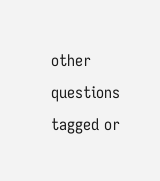other questions tagged or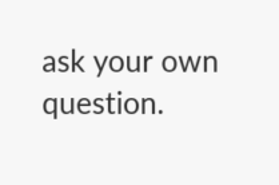ask your own question.